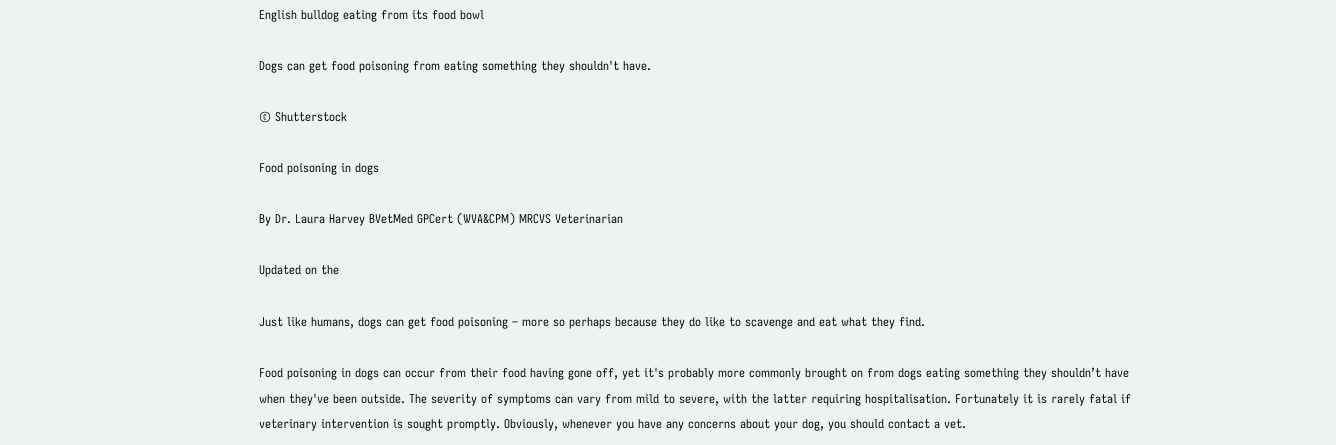English bulldog eating from its food bowl

Dogs can get food poisoning from eating something they shouldn't have.

© Shutterstock

Food poisoning in dogs

By Dr. Laura Harvey BVetMed GPCert (WVA&CPM) MRCVS Veterinarian

Updated on the

Just like humans, dogs can get food poisoning – more so perhaps because they do like to scavenge and eat what they find.

Food poisoning in dogs can occur from their food having gone off, yet it's probably more commonly brought on from dogs eating something they shouldn’t have when they've been outside. The severity of symptoms can vary from mild to severe, with the latter requiring hospitalisation. Fortunately it is rarely fatal if veterinary intervention is sought promptly. Obviously, whenever you have any concerns about your dog, you should contact a vet.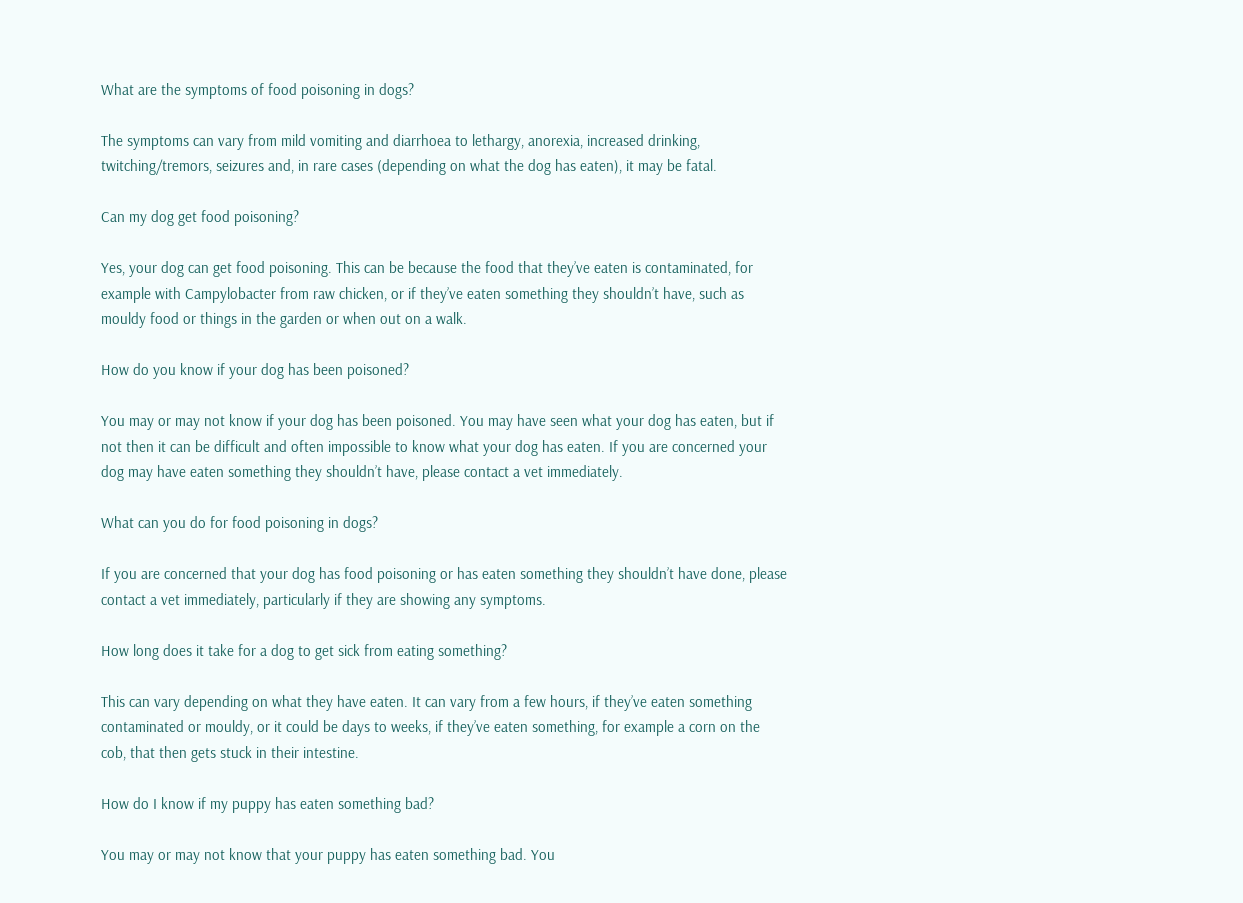What are the symptoms of food poisoning in dogs?

The symptoms can vary from mild vomiting and diarrhoea to lethargy, anorexia, increased drinking, twitching/tremors, seizures and, in rare cases (depending on what the dog has eaten), it may be fatal.

Can my dog get food poisoning?

Yes, your dog can get food poisoning. This can be because the food that they’ve eaten is contaminated, for example with Campylobacter from raw chicken, or if they’ve eaten something they shouldn’t have, such as mouldy food or things in the garden or when out on a walk.

How do you know if your dog has been poisoned?

You may or may not know if your dog has been poisoned. You may have seen what your dog has eaten, but if not then it can be difficult and often impossible to know what your dog has eaten. If you are concerned your dog may have eaten something they shouldn’t have, please contact a vet immediately.

What can you do for food poisoning in dogs?

If you are concerned that your dog has food poisoning or has eaten something they shouldn’t have done, please contact a vet immediately, particularly if they are showing any symptoms.

How long does it take for a dog to get sick from eating something?

This can vary depending on what they have eaten. It can vary from a few hours, if they’ve eaten something contaminated or mouldy, or it could be days to weeks, if they’ve eaten something, for example a corn on the cob, that then gets stuck in their intestine.

How do I know if my puppy has eaten something bad?

You may or may not know that your puppy has eaten something bad. You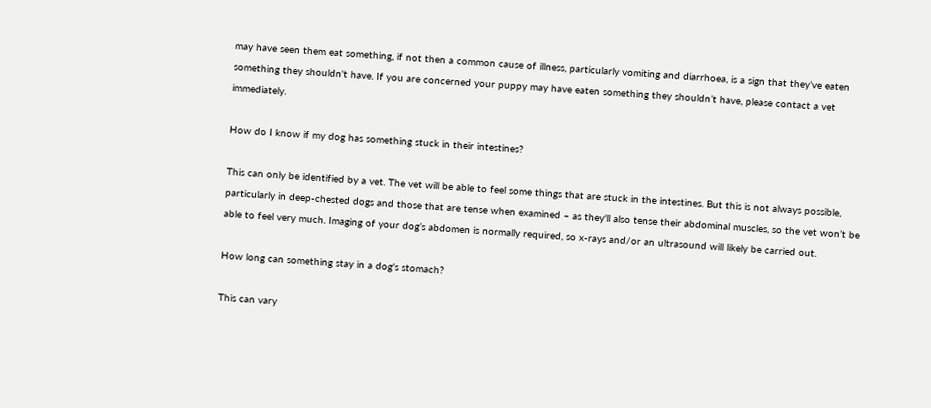may have seen them eat something, if not then a common cause of illness, particularly vomiting and diarrhoea, is a sign that they’ve eaten something they shouldn't have. If you are concerned your puppy may have eaten something they shouldn’t have, please contact a vet immediately.

How do I know if my dog has something stuck in their intestines?

This can only be identified by a vet. The vet will be able to feel some things that are stuck in the intestines. But this is not always possible, particularly in deep-chested dogs and those that are tense when examined – as they'll also tense their abdominal muscles, so the vet won’t be able to feel very much. Imaging of your dog’s abdomen is normally required, so x-rays and/or an ultrasound will likely be carried out.

How long can something stay in a dog's stomach?

This can vary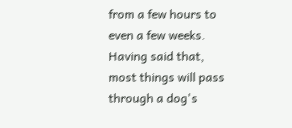from a few hours to even a few weeks. Having said that, most things will pass through a dog's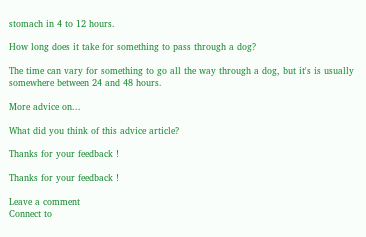stomach in 4 to 12 hours.

How long does it take for something to pass through a dog?

The time can vary for something to go all the way through a dog, but it's is usually somewhere between 24 and 48 hours.

More advice on...

What did you think of this advice article?

Thanks for your feedback !

Thanks for your feedback !

Leave a comment
Connect to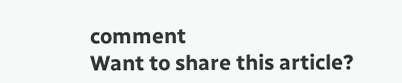comment
Want to share this article?